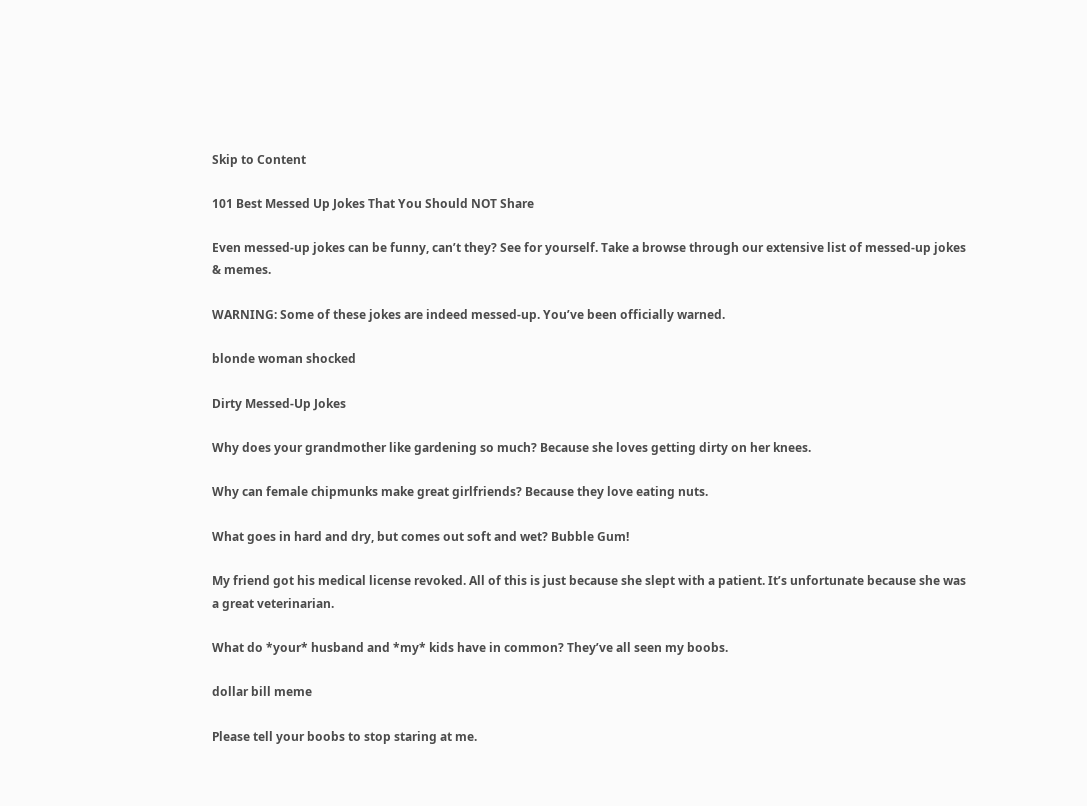Skip to Content

101 Best Messed Up Jokes That You Should NOT Share

Even messed-up jokes can be funny, can’t they? See for yourself. Take a browse through our extensive list of messed-up jokes & memes.

WARNING: Some of these jokes are indeed messed-up. You’ve been officially warned.

blonde woman shocked

Dirty Messed-Up Jokes

Why does your grandmother like gardening so much? Because she loves getting dirty on her knees.

Why can female chipmunks make great girlfriends? Because they love eating nuts.

What goes in hard and dry, but comes out soft and wet? Bubble Gum!

My friend got his medical license revoked. All of this is just because she slept with a patient. It’s unfortunate because she was a great veterinarian.

What do *your* husband and *my* kids have in common? They’ve all seen my boobs.

dollar bill meme

Please tell your boobs to stop staring at me.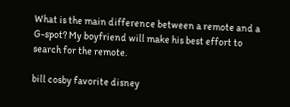What is the main difference between a remote and a G-spot? My boyfriend will make his best effort to search for the remote.

bill cosby favorite disney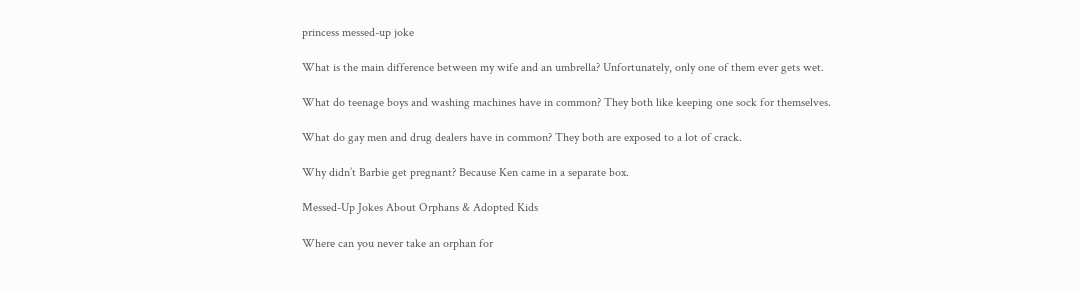princess messed-up joke

What is the main difference between my wife and an umbrella? Unfortunately, only one of them ever gets wet.

What do teenage boys and washing machines have in common? They both like keeping one sock for themselves.

What do gay men and drug dealers have in common? They both are exposed to a lot of crack.

Why didn’t Barbie get pregnant? Because Ken came in a separate box.

Messed-Up Jokes About Orphans & Adopted Kids

Where can you never take an orphan for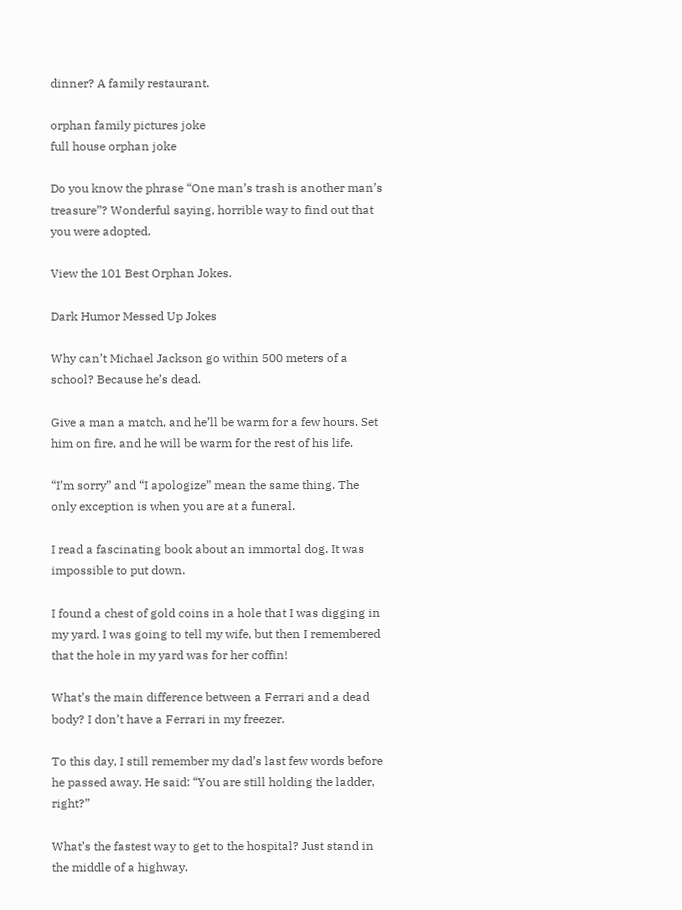dinner? A family restaurant.

orphan family pictures joke
full house orphan joke

Do you know the phrase “One man’s trash is another man’s treasure”? Wonderful saying, horrible way to find out that you were adopted.

View the 101 Best Orphan Jokes.

Dark Humor Messed Up Jokes

Why can’t Michael Jackson go within 500 meters of a school? Because he’s dead.

Give a man a match, and he’ll be warm for a few hours. Set him on fire, and he will be warm for the rest of his life.

“I’m sorry” and “I apologize” mean the same thing. The only exception is when you are at a funeral.

I read a fascinating book about an immortal dog. It was impossible to put down.

I found a chest of gold coins in a hole that I was digging in my yard. I was going to tell my wife, but then I remembered that the hole in my yard was for her coffin!

What’s the main difference between a Ferrari and a dead body? I don’t have a Ferrari in my freezer.

To this day, I still remember my dad’s last few words before he passed away. He said: “You are still holding the ladder, right?”

What’s the fastest way to get to the hospital? Just stand in the middle of a highway.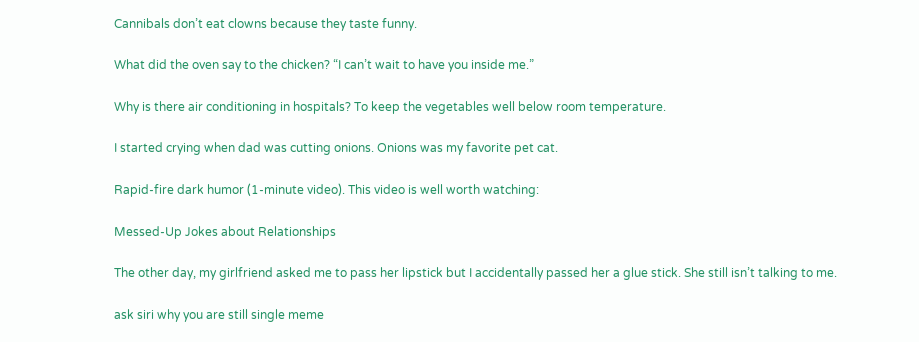Cannibals don’t eat clowns because they taste funny.

What did the oven say to the chicken? “I can’t wait to have you inside me.”

Why is there air conditioning in hospitals? To keep the vegetables well below room temperature.

I started crying when dad was cutting onions. Onions was my favorite pet cat.

Rapid-fire dark humor (1-minute video). This video is well worth watching:

Messed-Up Jokes about Relationships

The other day, my girlfriend asked me to pass her lipstick but I accidentally passed her a glue stick. She still isn’t talking to me.

ask siri why you are still single meme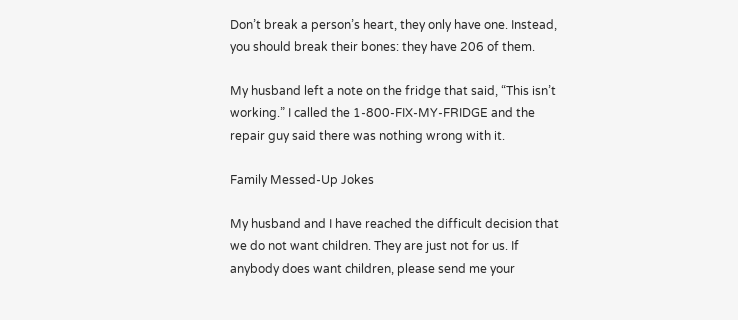Don’t break a person’s heart, they only have one. Instead, you should break their bones: they have 206 of them.

My husband left a note on the fridge that said, “This isn’t working.” I called the 1-800-FIX-MY-FRIDGE and the repair guy said there was nothing wrong with it.

Family Messed-Up Jokes

My husband and I have reached the difficult decision that we do not want children. They are just not for us. If anybody does want children, please send me your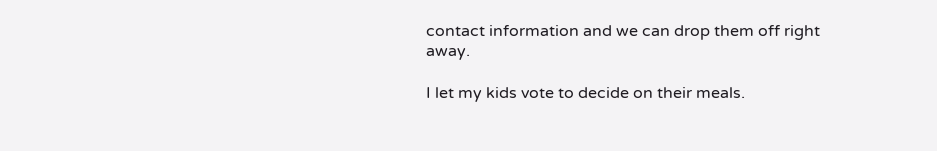contact information and we can drop them off right away.

I let my kids vote to decide on their meals.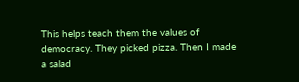This helps teach them the values of democracy. They picked pizza. Then I made a salad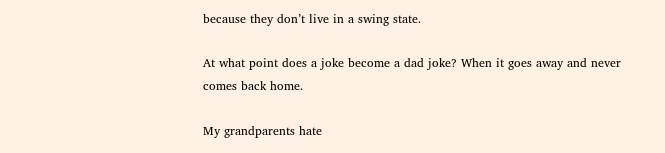because they don’t live in a swing state.

At what point does a joke become a dad joke? When it goes away and never comes back home.

My grandparents hate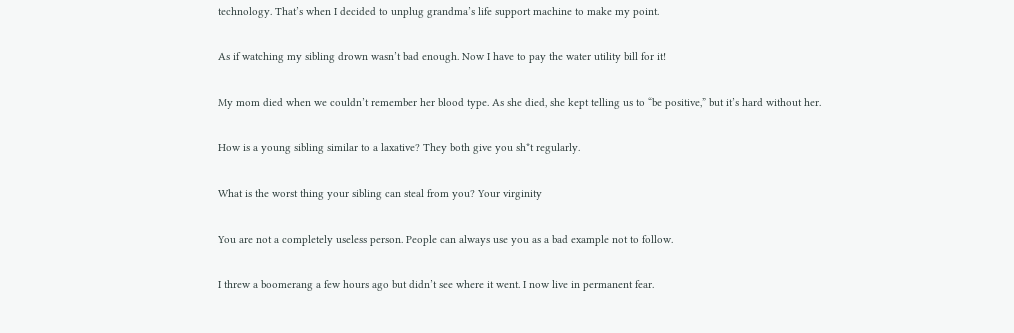technology. That’s when I decided to unplug grandma’s life support machine to make my point.

As if watching my sibling drown wasn’t bad enough. Now I have to pay the water utility bill for it!

My mom died when we couldn’t remember her blood type. As she died, she kept telling us to “be positive,” but it’s hard without her.

How is a young sibling similar to a laxative? They both give you sh*t regularly.

What is the worst thing your sibling can steal from you? Your virginity

You are not a completely useless person. People can always use you as a bad example not to follow.

I threw a boomerang a few hours ago but didn’t see where it went. I now live in permanent fear.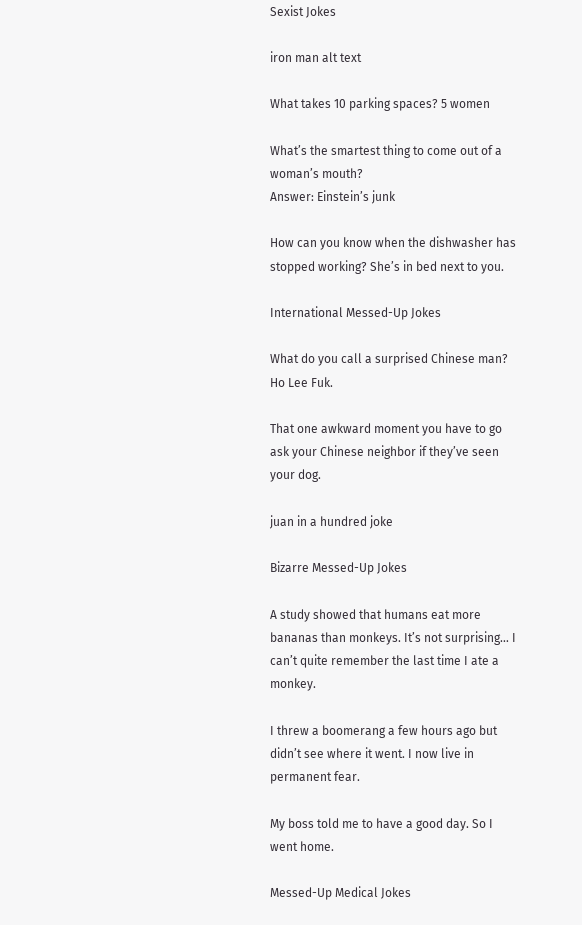Sexist Jokes

iron man alt text

What takes 10 parking spaces? 5 women

What’s the smartest thing to come out of a woman’s mouth?
Answer: Einstein’s junk

How can you know when the dishwasher has stopped working? She’s in bed next to you.

International Messed-Up Jokes

What do you call a surprised Chinese man? Ho Lee Fuk.

That one awkward moment you have to go ask your Chinese neighbor if they’ve seen your dog.

juan in a hundred joke

Bizarre Messed-Up Jokes

A study showed that humans eat more bananas than monkeys. It’s not surprising… I can’t quite remember the last time I ate a monkey.

I threw a boomerang a few hours ago but didn’t see where it went. I now live in permanent fear.

My boss told me to have a good day. So I went home.

Messed-Up Medical Jokes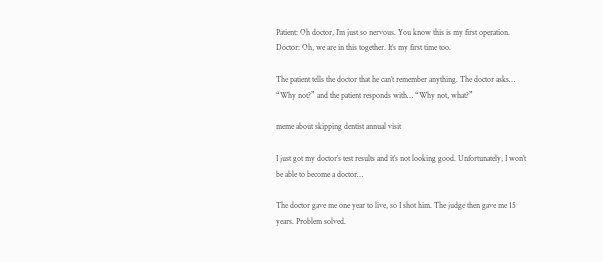Patient: Oh doctor, I’m just so nervous. You know this is my first operation. Doctor: Oh, we are in this together. It’s my first time too.

The patient tells the doctor that he can’t remember anything. The doctor asks… “Why not?” and the patient responds with… “Why not, what?”

meme about skipping dentist annual visit

I just got my doctor’s test results and it’s not looking good. Unfortunately, I won’t be able to become a doctor…

The doctor gave me one year to live, so I shot him. The judge then gave me 15 years. Problem solved.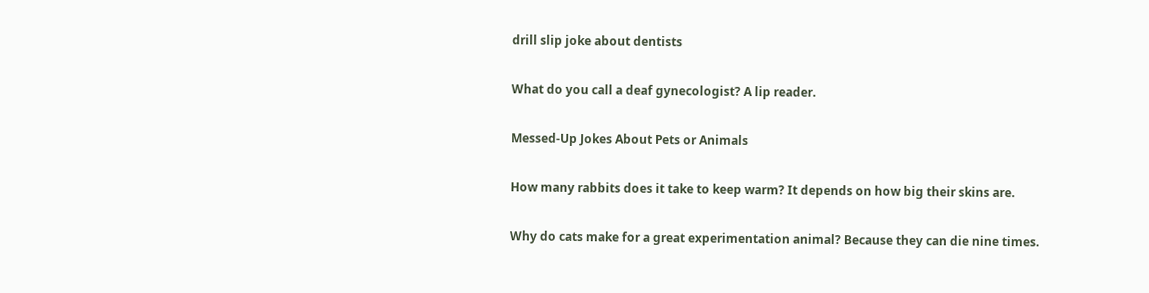drill slip joke about dentists

What do you call a deaf gynecologist? A lip reader.

Messed-Up Jokes About Pets or Animals

How many rabbits does it take to keep warm? It depends on how big their skins are.

Why do cats make for a great experimentation animal? Because they can die nine times.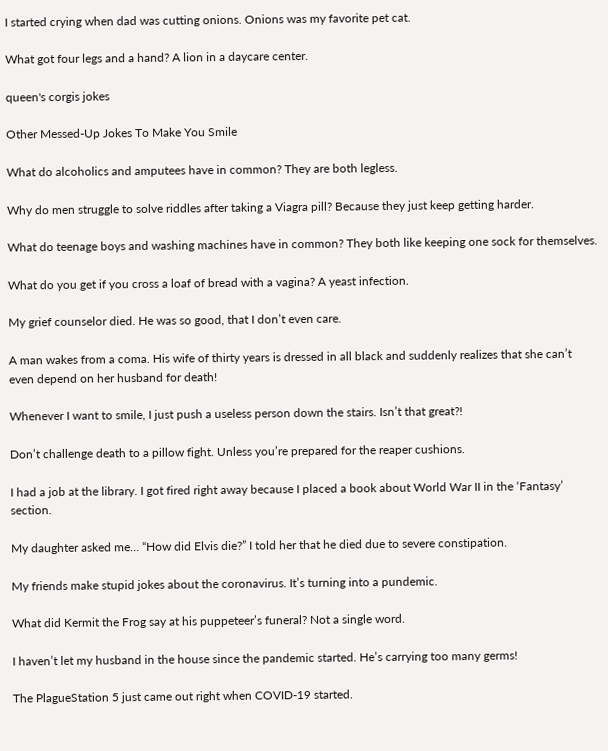I started crying when dad was cutting onions. Onions was my favorite pet cat.

What got four legs and a hand? A lion in a daycare center.

queen's corgis jokes

Other Messed-Up Jokes To Make You Smile

What do alcoholics and amputees have in common? They are both legless.

Why do men struggle to solve riddles after taking a Viagra pill? Because they just keep getting harder.

What do teenage boys and washing machines have in common? They both like keeping one sock for themselves.

What do you get if you cross a loaf of bread with a vagina? A yeast infection.

My grief counselor died. He was so good, that I don’t even care.

A man wakes from a coma. His wife of thirty years is dressed in all black and suddenly realizes that she can’t even depend on her husband for death!

Whenever I want to smile, I just push a useless person down the stairs. Isn’t that great?!

Don’t challenge death to a pillow fight. Unless you’re prepared for the reaper cushions.

I had a job at the library. I got fired right away because I placed a book about World War II in the ‘Fantasy’ section.

My daughter asked me… “How did Elvis die?” I told her that he died due to severe constipation.

My friends make stupid jokes about the coronavirus. It’s turning into a pundemic.

What did Kermit the Frog say at his puppeteer’s funeral? Not a single word.

I haven’t let my husband in the house since the pandemic started. He’s carrying too many germs!

The PlagueStation 5 just came out right when COVID-19 started.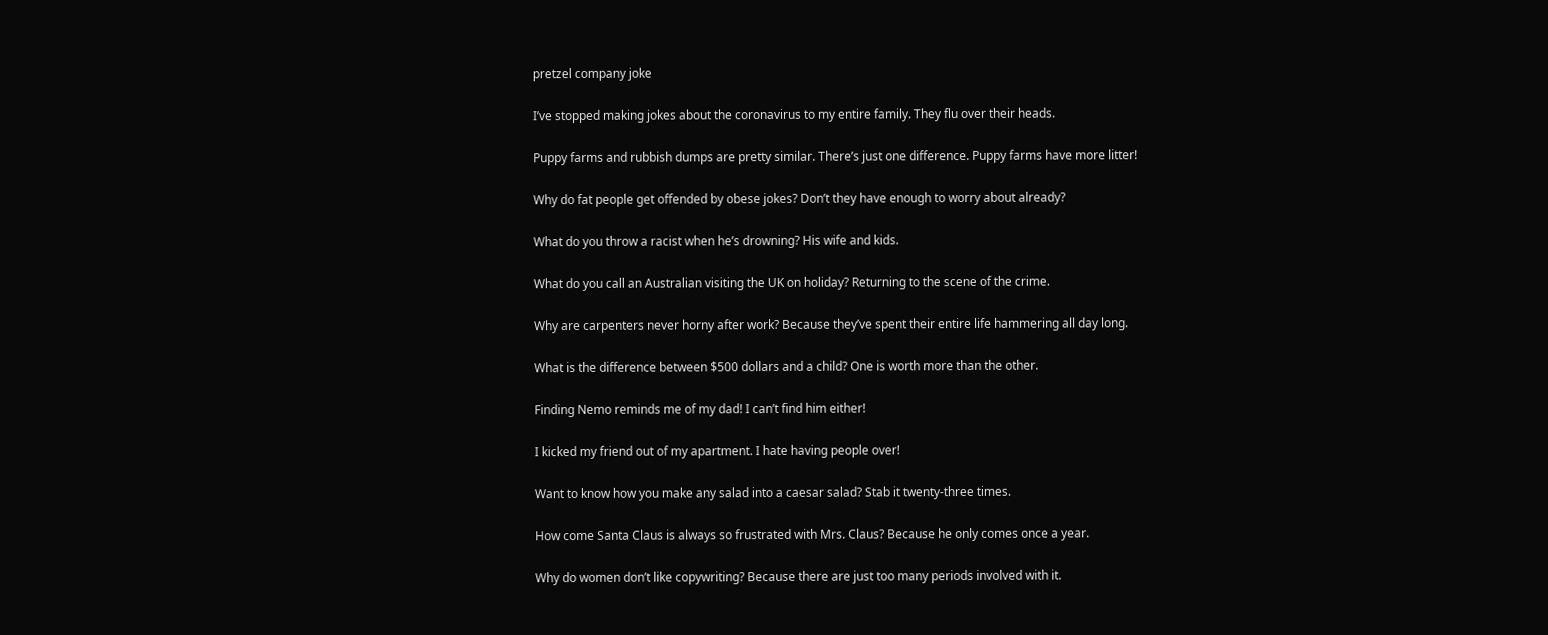pretzel company joke

I’ve stopped making jokes about the coronavirus to my entire family. They flu over their heads.

Puppy farms and rubbish dumps are pretty similar. There’s just one difference. Puppy farms have more litter!

Why do fat people get offended by obese jokes? Don’t they have enough to worry about already?

What do you throw a racist when he’s drowning? His wife and kids.

What do you call an Australian visiting the UK on holiday? Returning to the scene of the crime.

Why are carpenters never horny after work? Because they’ve spent their entire life hammering all day long.

What is the difference between $500 dollars and a child? One is worth more than the other.

Finding Nemo reminds me of my dad! I can’t find him either!

I kicked my friend out of my apartment. I hate having people over!

Want to know how you make any salad into a caesar salad? Stab it twenty-three times.

How come Santa Claus is always so frustrated with Mrs. Claus? Because he only comes once a year.

Why do women don’t like copywriting? Because there are just too many periods involved with it.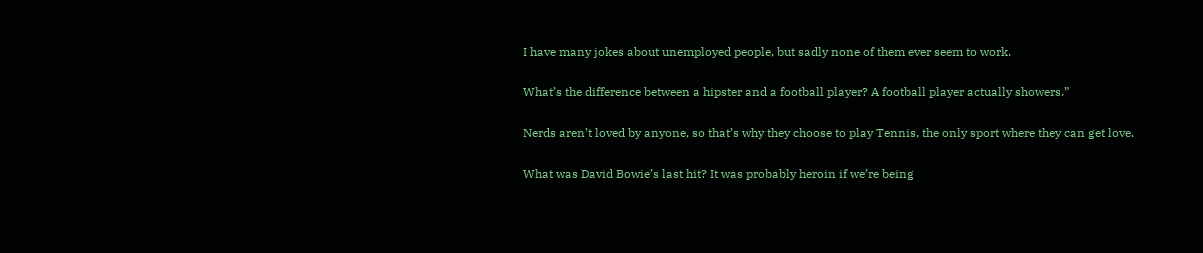I have many jokes about unemployed people, but sadly none of them ever seem to work.

What’s the difference between a hipster and a football player? A football player actually showers.”

Nerds aren’t loved by anyone, so that’s why they choose to play Tennis, the only sport where they can get love.

What was David Bowie’s last hit? It was probably heroin if we’re being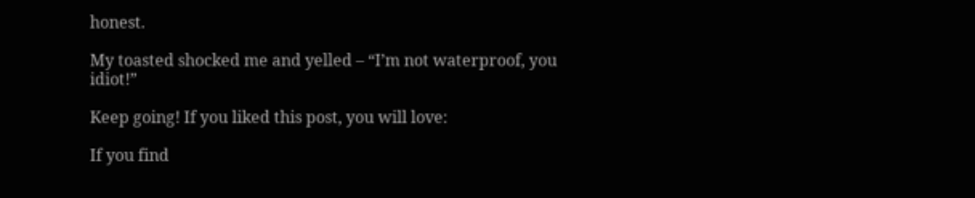honest.

My toasted shocked me and yelled – “I’m not waterproof, you idiot!”

Keep going! If you liked this post, you will love:

If you find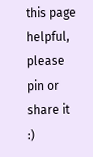this page helpful, please pin or share it :)